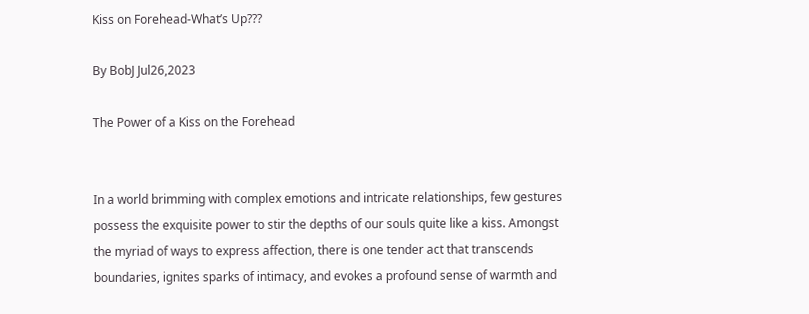Kiss on Forehead-What’s Up???

By BobJ Jul26,2023

The Power of a Kiss on the Forehead


In a world brimming with complex emotions and intricate relationships, few gestures possess the exquisite power to stir the depths of our souls quite like a kiss. Amongst the myriad of ways to express affection, there is one tender act that transcends boundaries, ignites sparks of intimacy, and evokes a profound sense of warmth and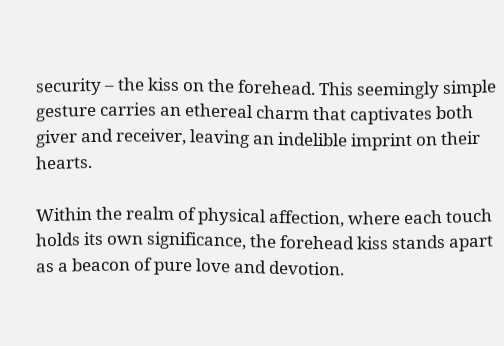security – the kiss on the forehead. This seemingly simple gesture carries an ethereal charm that captivates both giver and receiver, leaving an indelible imprint on their hearts.

Within the realm of physical affection, where each touch holds its own significance, the forehead kiss stands apart as a beacon of pure love and devotion.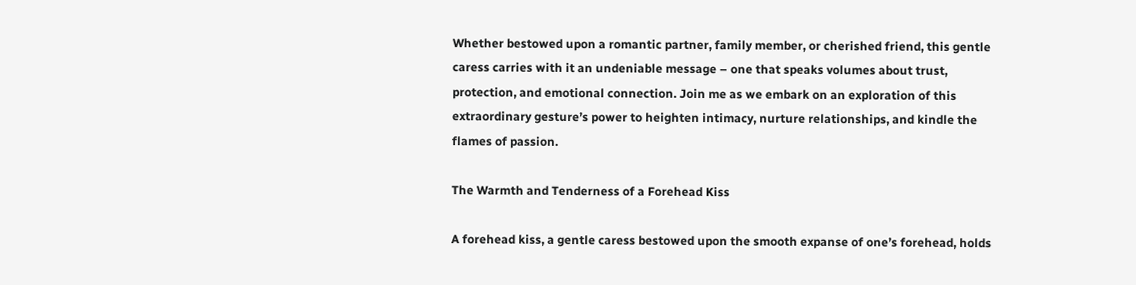Whether bestowed upon a romantic partner, family member, or cherished friend, this gentle caress carries with it an undeniable message – one that speaks volumes about trust, protection, and emotional connection. Join me as we embark on an exploration of this extraordinary gesture’s power to heighten intimacy, nurture relationships, and kindle the flames of passion.

The Warmth and Tenderness of a Forehead Kiss

A forehead kiss, a gentle caress bestowed upon the smooth expanse of one’s forehead, holds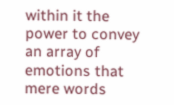within it the power to convey an array of emotions that mere words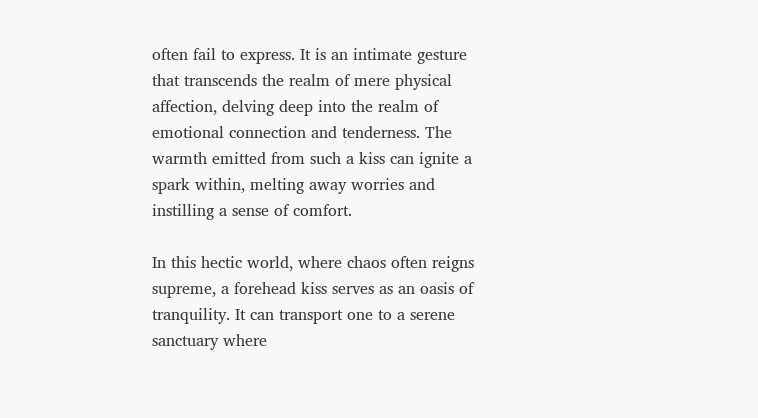often fail to express. It is an intimate gesture that transcends the realm of mere physical affection, delving deep into the realm of emotional connection and tenderness. The warmth emitted from such a kiss can ignite a spark within, melting away worries and instilling a sense of comfort.

In this hectic world, where chaos often reigns supreme, a forehead kiss serves as an oasis of tranquility. It can transport one to a serene sanctuary where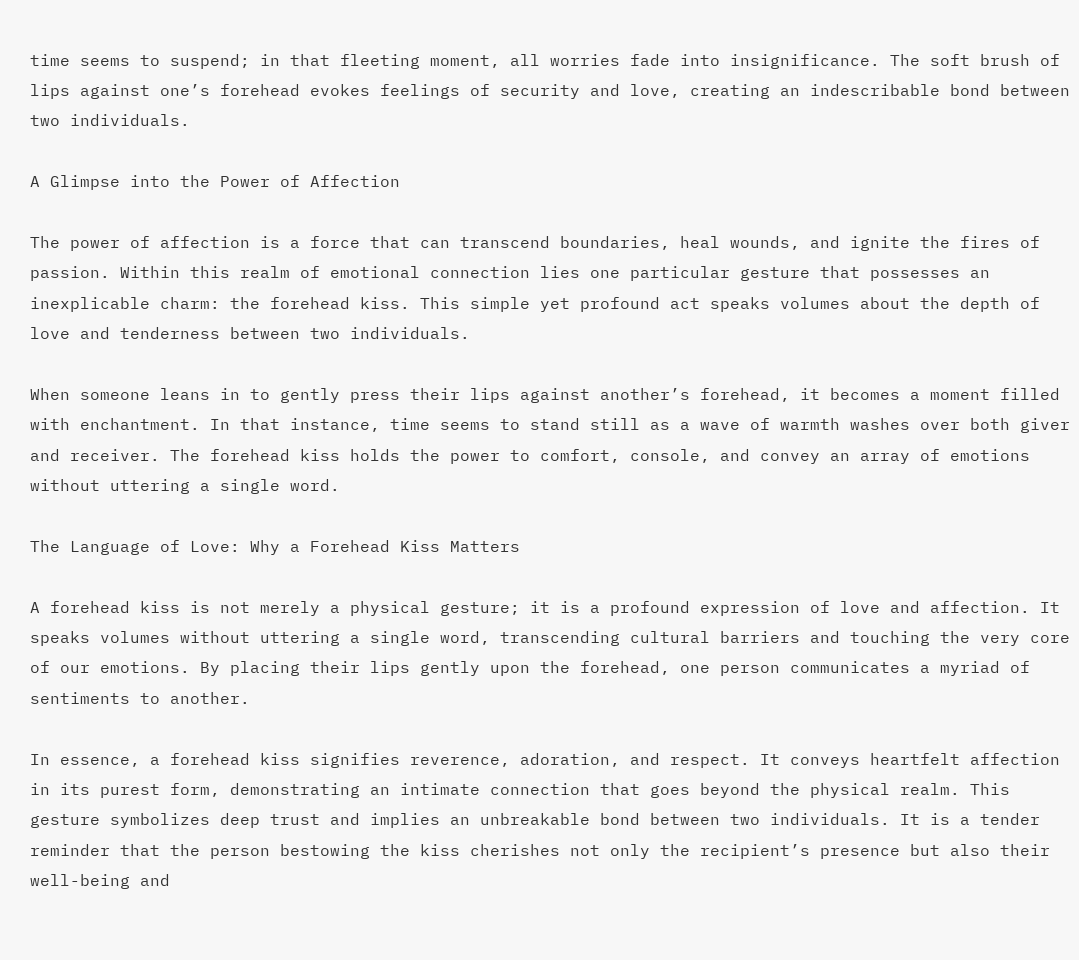time seems to suspend; in that fleeting moment, all worries fade into insignificance. The soft brush of lips against one’s forehead evokes feelings of security and love, creating an indescribable bond between two individuals.

A Glimpse into the Power of Affection

The power of affection is a force that can transcend boundaries, heal wounds, and ignite the fires of passion. Within this realm of emotional connection lies one particular gesture that possesses an inexplicable charm: the forehead kiss. This simple yet profound act speaks volumes about the depth of love and tenderness between two individuals.

When someone leans in to gently press their lips against another’s forehead, it becomes a moment filled with enchantment. In that instance, time seems to stand still as a wave of warmth washes over both giver and receiver. The forehead kiss holds the power to comfort, console, and convey an array of emotions without uttering a single word.

The Language of Love: Why a Forehead Kiss Matters

A forehead kiss is not merely a physical gesture; it is a profound expression of love and affection. It speaks volumes without uttering a single word, transcending cultural barriers and touching the very core of our emotions. By placing their lips gently upon the forehead, one person communicates a myriad of sentiments to another.

In essence, a forehead kiss signifies reverence, adoration, and respect. It conveys heartfelt affection in its purest form, demonstrating an intimate connection that goes beyond the physical realm. This gesture symbolizes deep trust and implies an unbreakable bond between two individuals. It is a tender reminder that the person bestowing the kiss cherishes not only the recipient’s presence but also their well-being and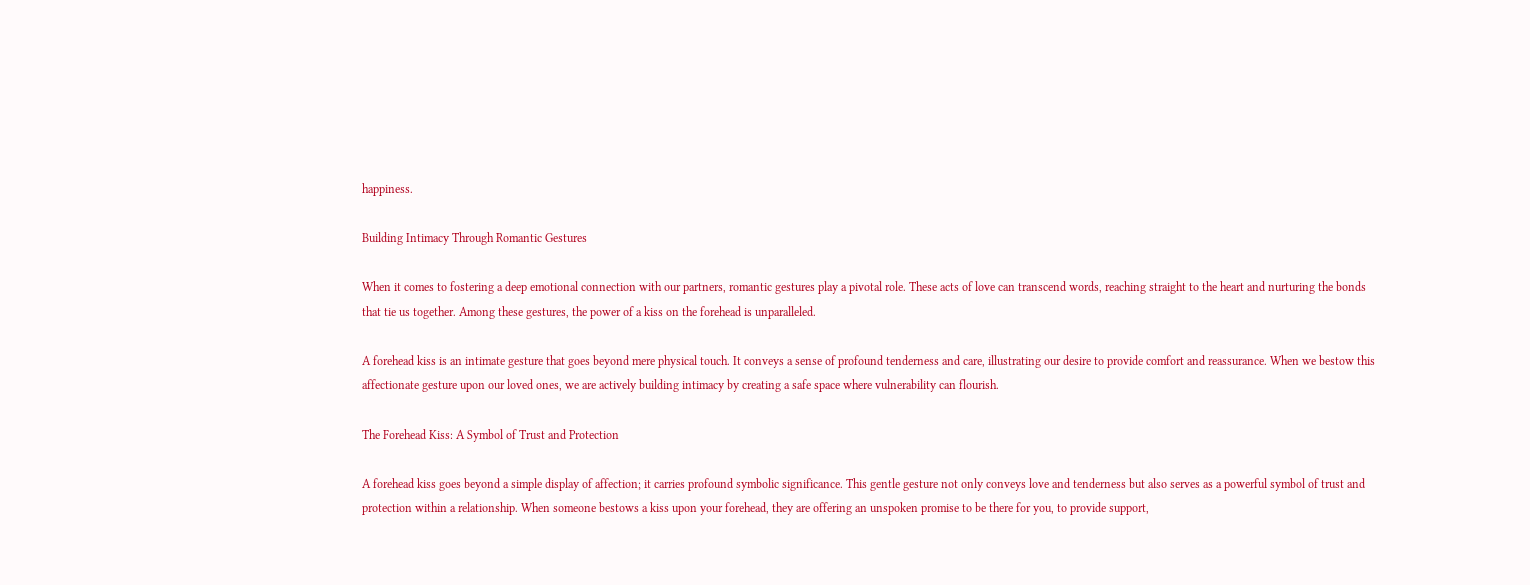happiness.

Building Intimacy Through Romantic Gestures

When it comes to fostering a deep emotional connection with our partners, romantic gestures play a pivotal role. These acts of love can transcend words, reaching straight to the heart and nurturing the bonds that tie us together. Among these gestures, the power of a kiss on the forehead is unparalleled.

A forehead kiss is an intimate gesture that goes beyond mere physical touch. It conveys a sense of profound tenderness and care, illustrating our desire to provide comfort and reassurance. When we bestow this affectionate gesture upon our loved ones, we are actively building intimacy by creating a safe space where vulnerability can flourish.

The Forehead Kiss: A Symbol of Trust and Protection

A forehead kiss goes beyond a simple display of affection; it carries profound symbolic significance. This gentle gesture not only conveys love and tenderness but also serves as a powerful symbol of trust and protection within a relationship. When someone bestows a kiss upon your forehead, they are offering an unspoken promise to be there for you, to provide support,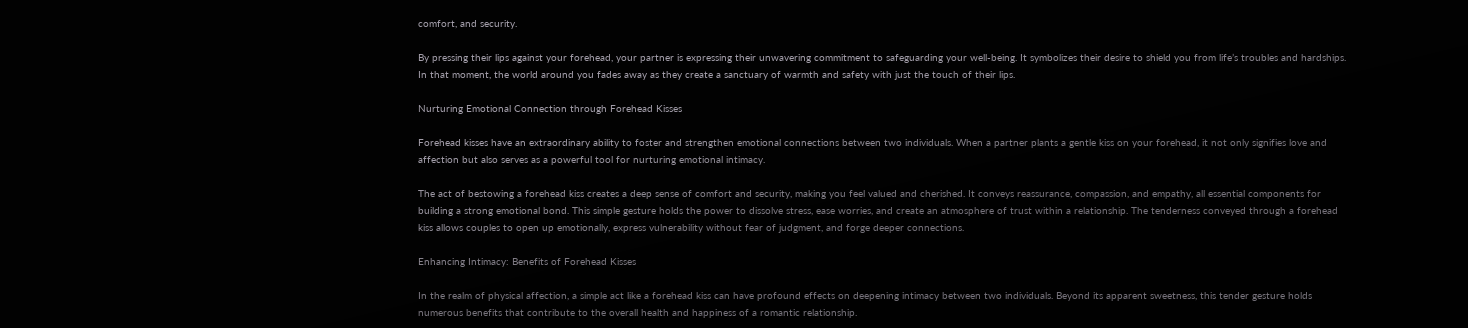comfort, and security.

By pressing their lips against your forehead, your partner is expressing their unwavering commitment to safeguarding your well-being. It symbolizes their desire to shield you from life’s troubles and hardships. In that moment, the world around you fades away as they create a sanctuary of warmth and safety with just the touch of their lips.

Nurturing Emotional Connection through Forehead Kisses

Forehead kisses have an extraordinary ability to foster and strengthen emotional connections between two individuals. When a partner plants a gentle kiss on your forehead, it not only signifies love and affection but also serves as a powerful tool for nurturing emotional intimacy.

The act of bestowing a forehead kiss creates a deep sense of comfort and security, making you feel valued and cherished. It conveys reassurance, compassion, and empathy, all essential components for building a strong emotional bond. This simple gesture holds the power to dissolve stress, ease worries, and create an atmosphere of trust within a relationship. The tenderness conveyed through a forehead kiss allows couples to open up emotionally, express vulnerability without fear of judgment, and forge deeper connections.

Enhancing Intimacy: Benefits of Forehead Kisses

In the realm of physical affection, a simple act like a forehead kiss can have profound effects on deepening intimacy between two individuals. Beyond its apparent sweetness, this tender gesture holds numerous benefits that contribute to the overall health and happiness of a romantic relationship.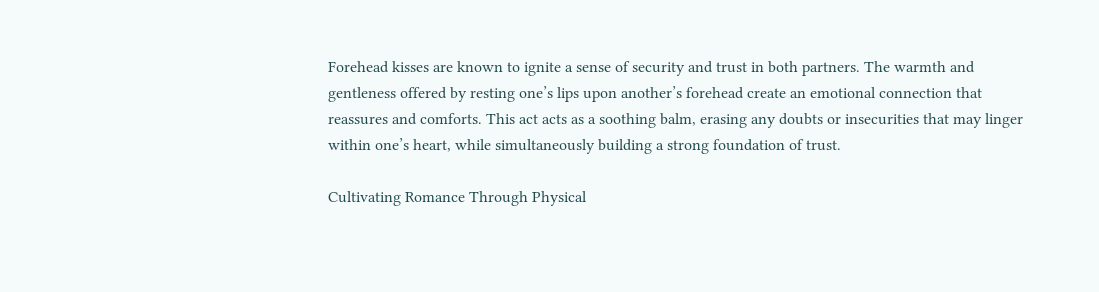Forehead kisses are known to ignite a sense of security and trust in both partners. The warmth and gentleness offered by resting one’s lips upon another’s forehead create an emotional connection that reassures and comforts. This act acts as a soothing balm, erasing any doubts or insecurities that may linger within one’s heart, while simultaneously building a strong foundation of trust.

Cultivating Romance Through Physical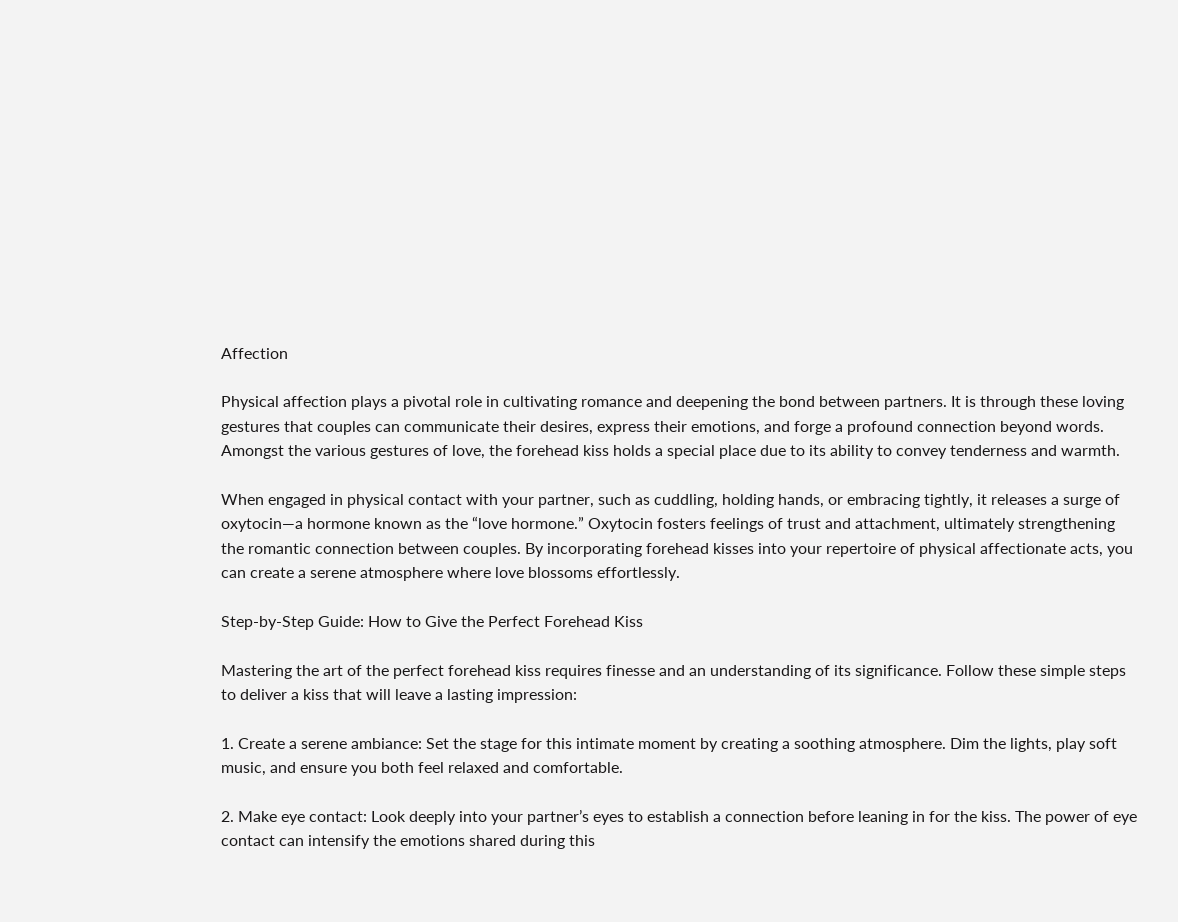Affection

Physical affection plays a pivotal role in cultivating romance and deepening the bond between partners. It is through these loving gestures that couples can communicate their desires, express their emotions, and forge a profound connection beyond words. Amongst the various gestures of love, the forehead kiss holds a special place due to its ability to convey tenderness and warmth.

When engaged in physical contact with your partner, such as cuddling, holding hands, or embracing tightly, it releases a surge of oxytocin—a hormone known as the “love hormone.” Oxytocin fosters feelings of trust and attachment, ultimately strengthening the romantic connection between couples. By incorporating forehead kisses into your repertoire of physical affectionate acts, you can create a serene atmosphere where love blossoms effortlessly.

Step-by-Step Guide: How to Give the Perfect Forehead Kiss

Mastering the art of the perfect forehead kiss requires finesse and an understanding of its significance. Follow these simple steps to deliver a kiss that will leave a lasting impression:

1. Create a serene ambiance: Set the stage for this intimate moment by creating a soothing atmosphere. Dim the lights, play soft music, and ensure you both feel relaxed and comfortable.

2. Make eye contact: Look deeply into your partner’s eyes to establish a connection before leaning in for the kiss. The power of eye contact can intensify the emotions shared during this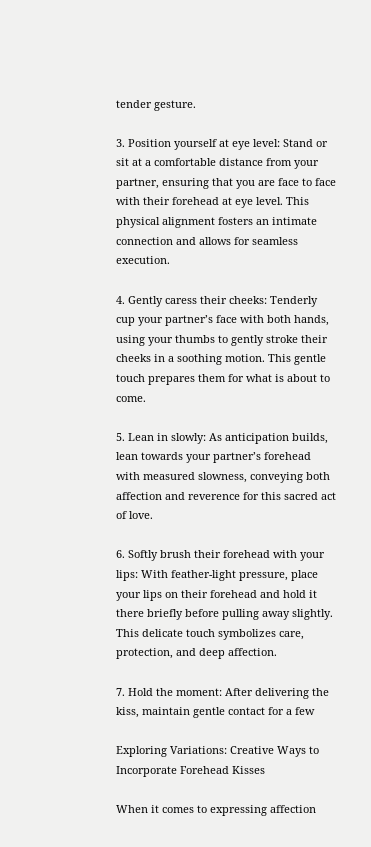tender gesture.

3. Position yourself at eye level: Stand or sit at a comfortable distance from your partner, ensuring that you are face to face with their forehead at eye level. This physical alignment fosters an intimate connection and allows for seamless execution.

4. Gently caress their cheeks: Tenderly cup your partner’s face with both hands, using your thumbs to gently stroke their cheeks in a soothing motion. This gentle touch prepares them for what is about to come.

5. Lean in slowly: As anticipation builds, lean towards your partner’s forehead with measured slowness, conveying both affection and reverence for this sacred act of love.

6. Softly brush their forehead with your lips: With feather-light pressure, place your lips on their forehead and hold it there briefly before pulling away slightly. This delicate touch symbolizes care, protection, and deep affection.

7. Hold the moment: After delivering the kiss, maintain gentle contact for a few

Exploring Variations: Creative Ways to Incorporate Forehead Kisses

When it comes to expressing affection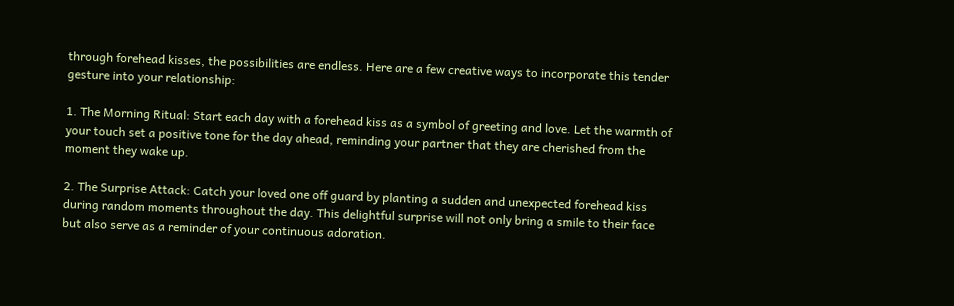through forehead kisses, the possibilities are endless. Here are a few creative ways to incorporate this tender gesture into your relationship:

1. The Morning Ritual: Start each day with a forehead kiss as a symbol of greeting and love. Let the warmth of your touch set a positive tone for the day ahead, reminding your partner that they are cherished from the moment they wake up.

2. The Surprise Attack: Catch your loved one off guard by planting a sudden and unexpected forehead kiss during random moments throughout the day. This delightful surprise will not only bring a smile to their face but also serve as a reminder of your continuous adoration.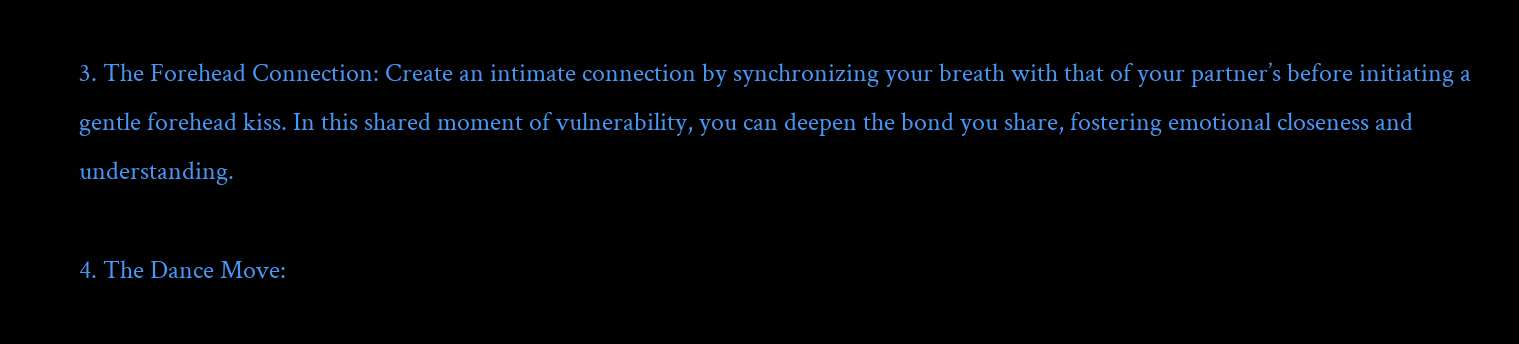3. The Forehead Connection: Create an intimate connection by synchronizing your breath with that of your partner’s before initiating a gentle forehead kiss. In this shared moment of vulnerability, you can deepen the bond you share, fostering emotional closeness and understanding.

4. The Dance Move: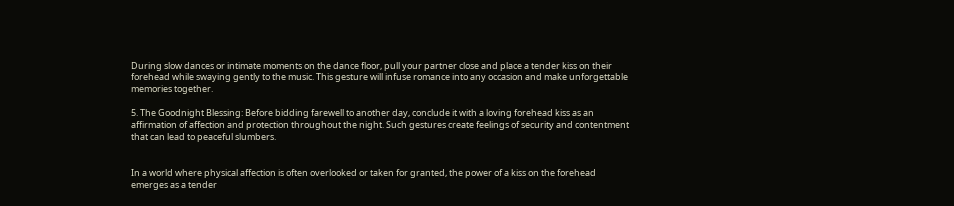During slow dances or intimate moments on the dance floor, pull your partner close and place a tender kiss on their forehead while swaying gently to the music. This gesture will infuse romance into any occasion and make unforgettable memories together.

5. The Goodnight Blessing: Before bidding farewell to another day, conclude it with a loving forehead kiss as an affirmation of affection and protection throughout the night. Such gestures create feelings of security and contentment that can lead to peaceful slumbers.


In a world where physical affection is often overlooked or taken for granted, the power of a kiss on the forehead emerges as a tender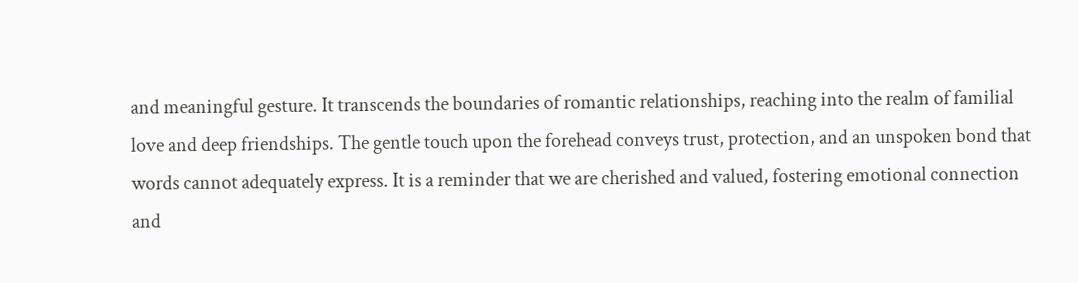and meaningful gesture. It transcends the boundaries of romantic relationships, reaching into the realm of familial love and deep friendships. The gentle touch upon the forehead conveys trust, protection, and an unspoken bond that words cannot adequately express. It is a reminder that we are cherished and valued, fostering emotional connection and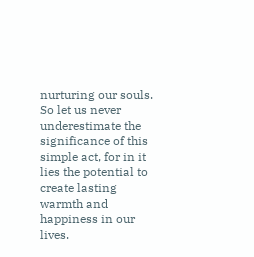nurturing our souls. So let us never underestimate the significance of this simple act, for in it lies the potential to create lasting warmth and happiness in our lives.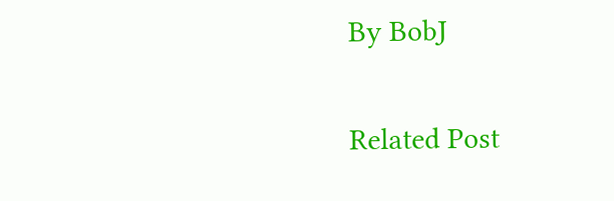By BobJ

Related Post